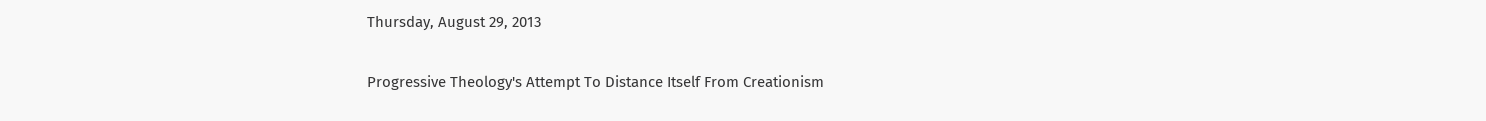Thursday, August 29, 2013

Progressive Theology's Attempt To Distance Itself From Creationism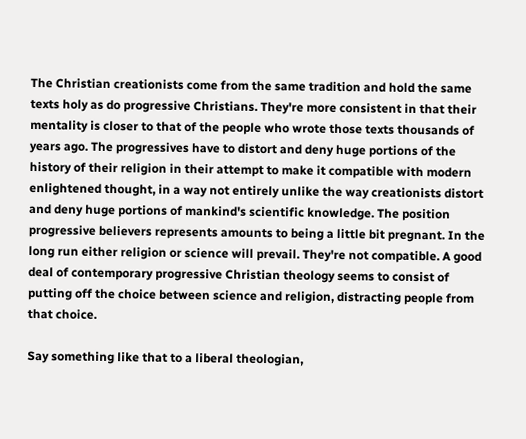The Christian creationists come from the same tradition and hold the same texts holy as do progressive Christians. They're more consistent in that their mentality is closer to that of the people who wrote those texts thousands of years ago. The progressives have to distort and deny huge portions of the history of their religion in their attempt to make it compatible with modern enlightened thought, in a way not entirely unlike the way creationists distort and deny huge portions of mankind's scientific knowledge. The position progressive believers represents amounts to being a little bit pregnant. In the long run either religion or science will prevail. They're not compatible. A good deal of contemporary progressive Christian theology seems to consist of putting off the choice between science and religion, distracting people from that choice.

Say something like that to a liberal theologian,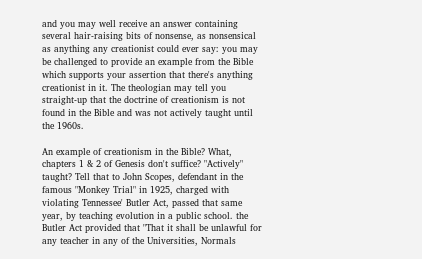and you may well receive an answer containing several hair-raising bits of nonsense, as nonsensical as anything any creationist could ever say: you may be challenged to provide an example from the Bible which supports your assertion that there's anything creationist in it. The theologian may tell you straight-up that the doctrine of creationism is not found in the Bible and was not actively taught until the 1960s.

An example of creationism in the Bible? What, chapters 1 & 2 of Genesis don't suffice? "Actively" taught? Tell that to John Scopes, defendant in the famous "Monkey Trial" in 1925, charged with violating Tennessee' Butler Act, passed that same year, by teaching evolution in a public school. the Butler Act provided that "That it shall be unlawful for any teacher in any of the Universities, Normals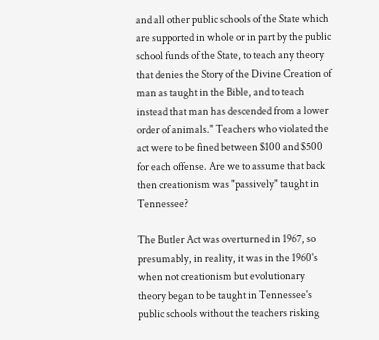and all other public schools of the State which are supported in whole or in part by the public school funds of the State, to teach any theory that denies the Story of the Divine Creation of man as taught in the Bible, and to teach instead that man has descended from a lower order of animals." Teachers who violated the act were to be fined between $100 and $500 for each offense. Are we to assume that back then creationism was "passively" taught in Tennessee?

The Butler Act was overturned in 1967, so presumably, in reality, it was in the 1960's when not creationism but evolutionary theory began to be taught in Tennessee's public schools without the teachers risking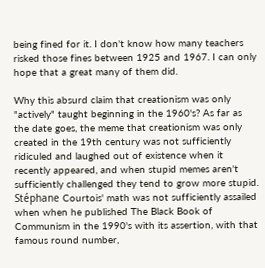being fined for it. I don't know how many teachers risked those fines between 1925 and 1967. I can only hope that a great many of them did.

Why this absurd claim that creationism was only "actively" taught beginning in the 1960's? As far as the date goes, the meme that creationism was only created in the 19th century was not sufficiently ridiculed and laughed out of existence when it recently appeared, and when stupid memes aren't sufficiently challenged they tend to grow more stupid. Stéphane Courtois' math was not sufficiently assailed when when he published The Black Book of Communism in the 1990's with its assertion, with that famous round number,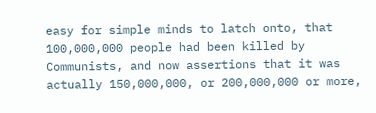easy for simple minds to latch onto, that 100,000,000 people had been killed by Communists, and now assertions that it was actually 150,000,000, or 200,000,000 or more,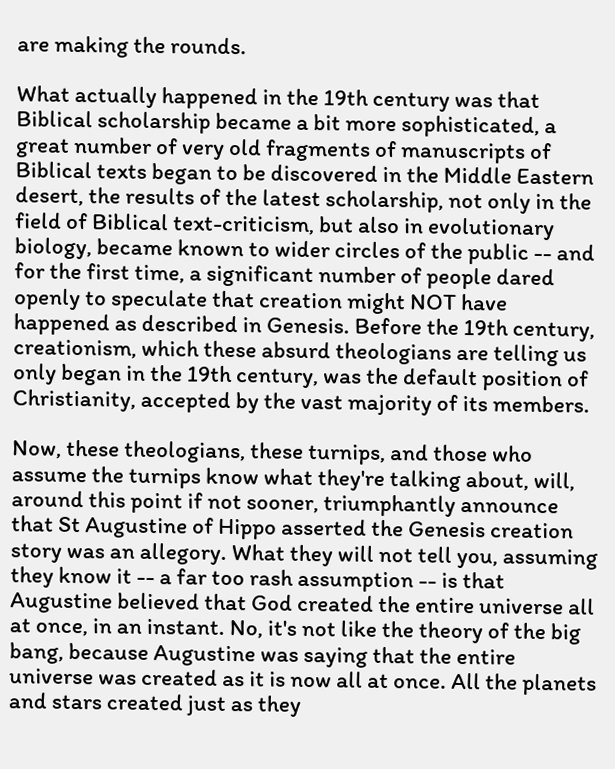are making the rounds.

What actually happened in the 19th century was that Biblical scholarship became a bit more sophisticated, a great number of very old fragments of manuscripts of Biblical texts began to be discovered in the Middle Eastern desert, the results of the latest scholarship, not only in the field of Biblical text-criticism, but also in evolutionary biology, became known to wider circles of the public -- and for the first time, a significant number of people dared openly to speculate that creation might NOT have happened as described in Genesis. Before the 19th century, creationism, which these absurd theologians are telling us only began in the 19th century, was the default position of Christianity, accepted by the vast majority of its members.

Now, these theologians, these turnips, and those who assume the turnips know what they're talking about, will, around this point if not sooner, triumphantly announce that St Augustine of Hippo asserted the Genesis creation story was an allegory. What they will not tell you, assuming they know it -- a far too rash assumption -- is that Augustine believed that God created the entire universe all at once, in an instant. No, it's not like the theory of the big bang, because Augustine was saying that the entire universe was created as it is now all at once. All the planets and stars created just as they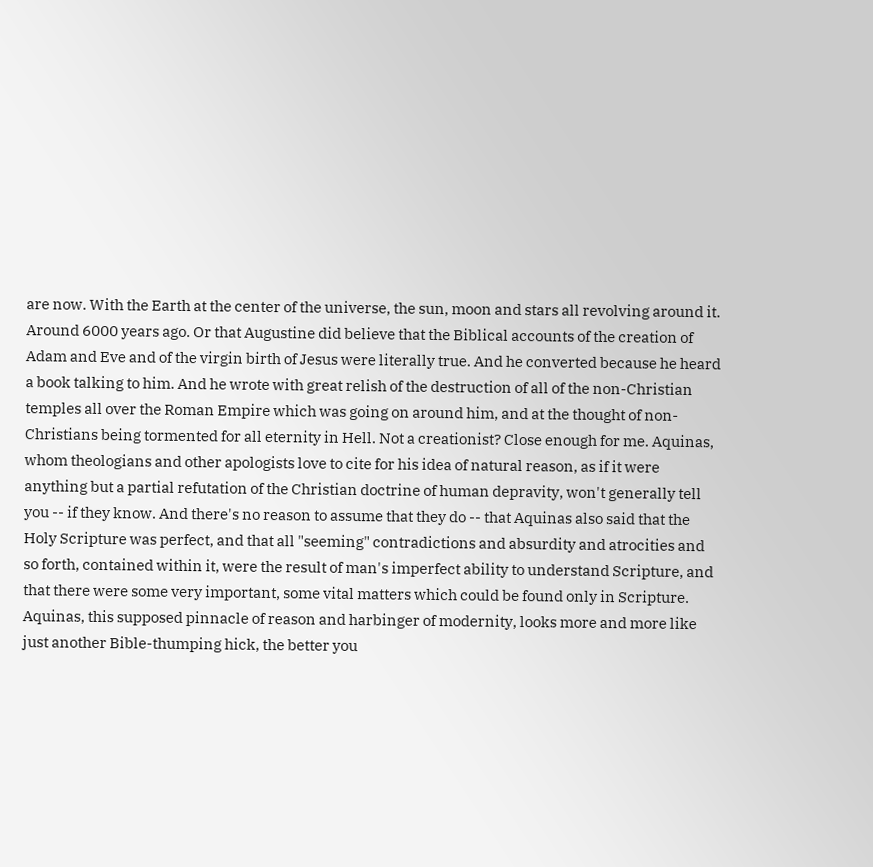are now. With the Earth at the center of the universe, the sun, moon and stars all revolving around it. Around 6000 years ago. Or that Augustine did believe that the Biblical accounts of the creation of Adam and Eve and of the virgin birth of Jesus were literally true. And he converted because he heard a book talking to him. And he wrote with great relish of the destruction of all of the non-Christian temples all over the Roman Empire which was going on around him, and at the thought of non-Christians being tormented for all eternity in Hell. Not a creationist? Close enough for me. Aquinas, whom theologians and other apologists love to cite for his idea of natural reason, as if it were anything but a partial refutation of the Christian doctrine of human depravity, won't generally tell you -- if they know. And there's no reason to assume that they do -- that Aquinas also said that the Holy Scripture was perfect, and that all "seeming" contradictions and absurdity and atrocities and so forth, contained within it, were the result of man's imperfect ability to understand Scripture, and that there were some very important, some vital matters which could be found only in Scripture. Aquinas, this supposed pinnacle of reason and harbinger of modernity, looks more and more like just another Bible-thumping hick, the better you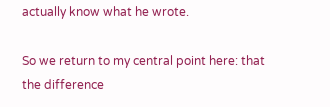actually know what he wrote.

So we return to my central point here: that the difference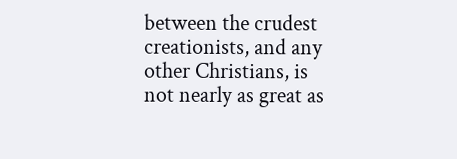between the crudest creationists, and any other Christians, is not nearly as great as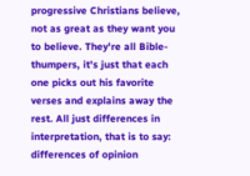progressive Christians believe, not as great as they want you to believe. They're all Bible-thumpers, it's just that each one picks out his favorite verses and explains away the rest. All just differences in interpretation, that is to say: differences of opinion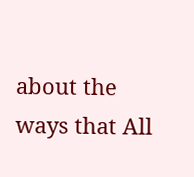about the ways that All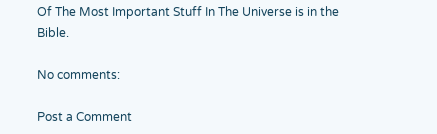Of The Most Important Stuff In The Universe is in the Bible.

No comments:

Post a Comment